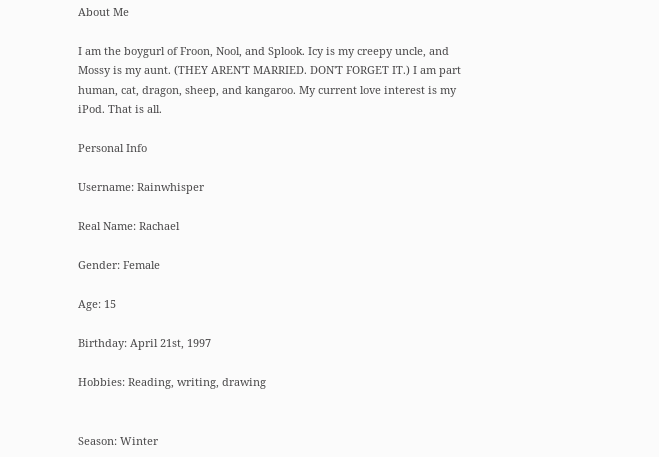About Me

I am the boygurl of Froon, Nool, and Splook. Icy is my creepy uncle, and Mossy is my aunt. (THEY AREN'T MARRIED. DON'T FORGET IT.) I am part human, cat, dragon, sheep, and kangaroo. My current love interest is my iPod. That is all.

Personal Info

Username: Rainwhisper

Real Name: Rachael

Gender: Female

Age: 15

Birthday: April 21st, 1997

Hobbies: Reading, writing, drawing


Season: Winter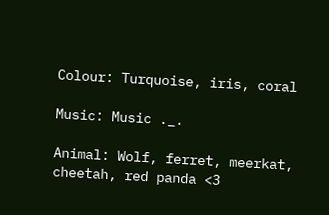Colour: Turquoise, iris, coral

Music: Music ._.

Animal: Wolf, ferret, meerkat, cheetah, red panda <3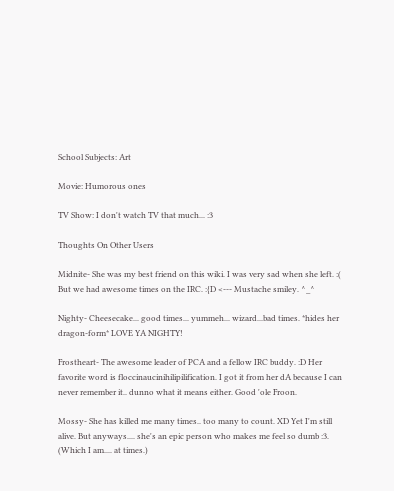School Subjects: Art

Movie: Humorous ones

TV Show: I don't watch TV that much... :3

Thoughts On Other Users

Midnite- She was my best friend on this wiki. I was very sad when she left. :( But we had awesome times on the IRC. :{D <--- Mustache smiley. ^_^

Nighty- Cheesecake... good times... yummeh... wizard...bad times. *hides her dragon-form* LOVE YA NIGHTY!

Frostheart- The awesome leader of PCA and a fellow IRC buddy. :D Her favorite word is floccinaucinihilipilification. I got it from her dA because I can never remember it.. dunno what it means either. Good 'ole Froon.

Mossy- She has killed me many times.. too many to count. XD Yet I'm still alive. But anyways.... she's an epic person who makes me feel so dumb :3. (Which I am.... at times.)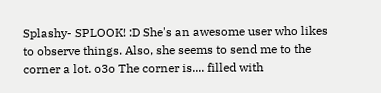Splashy- SPLOOK! :D She's an awesome user who likes to observe things. Also, she seems to send me to the corner a lot. o3o The corner is.... filled with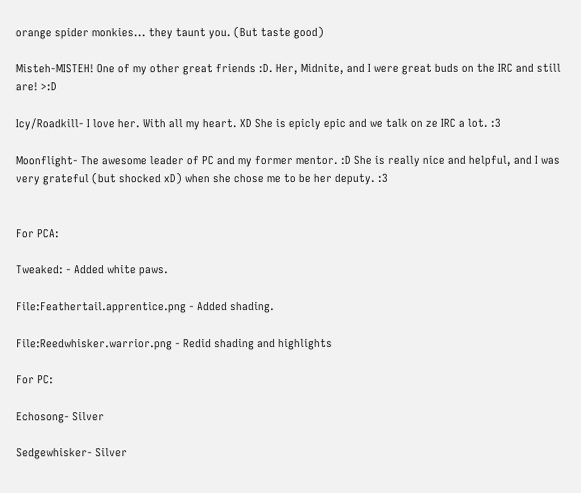orange spider monkies... they taunt you. (But taste good)

Misteh-MISTEH! One of my other great friends :D. Her, Midnite, and I were great buds on the IRC and still are! >:D

Icy/Roadkill- I love her. With all my heart. XD She is epicly epic and we talk on ze IRC a lot. :3

Moonflight- The awesome leader of PC and my former mentor. :D She is really nice and helpful, and I was very grateful (but shocked xD) when she chose me to be her deputy. :3


For PCA:

Tweaked: - Added white paws.

File:Feathertail.apprentice.png - Added shading.

File:Reedwhisker.warrior.png - Redid shading and highlights

For PC:

Echosong- Silver

Sedgewhisker- Silver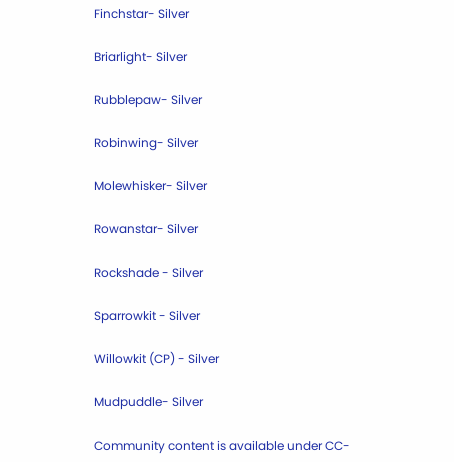Finchstar- Silver

Briarlight- Silver

Rubblepaw- Silver

Robinwing- Silver

Molewhisker- Silver

Rowanstar- Silver

Rockshade - Silver

Sparrowkit - Silver

Willowkit (CP) - Silver

Mudpuddle- Silver

Community content is available under CC-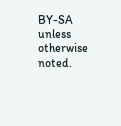BY-SA unless otherwise noted.